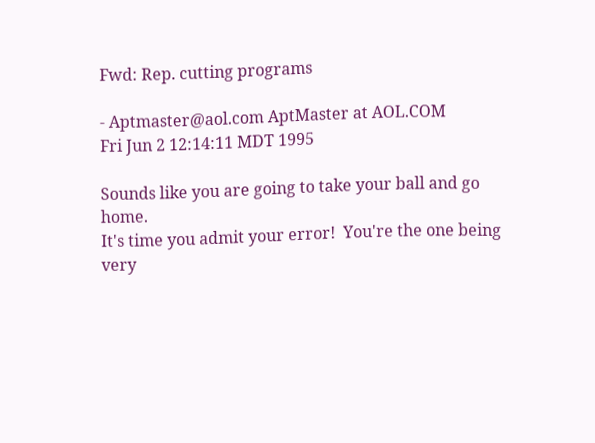Fwd: Rep. cutting programs

- Aptmaster@aol.com AptMaster at AOL.COM
Fri Jun 2 12:14:11 MDT 1995

Sounds like you are going to take your ball and go home.
It's time you admit your error!  You're the one being very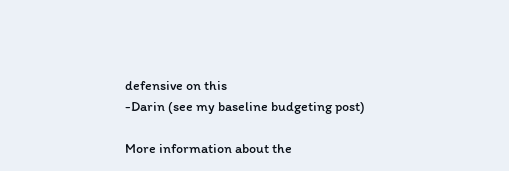defensive on this
-Darin (see my baseline budgeting post)

More information about the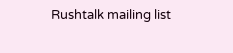Rushtalk mailing list